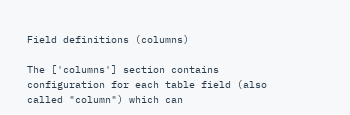Field definitions (columns)

The ['columns'] section contains configuration for each table field (also called "column") which can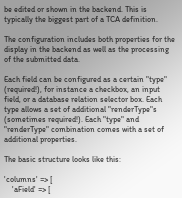be edited or shown in the backend. This is typically the biggest part of a TCA definition.

The configuration includes both properties for the display in the backend as well as the processing of the submitted data.

Each field can be configured as a certain "type" (required!), for instance a checkbox, an input field, or a database relation selector box. Each type allows a set of additional "renderType"s (sometimes required!). Each "type" and "renderType" combination comes with a set of additional properties.

The basic structure looks like this:

'columns' => [
    'aField' => [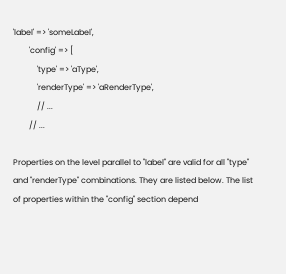'label' => 'someLabel',
        'config' => [
            'type' => 'aType',
            'renderType' => 'aRenderType',
            // ...
        // ...

Properties on the level parallel to "label" are valid for all "type" and "renderType" combinations. They are listed below. The list of properties within the "config" section depend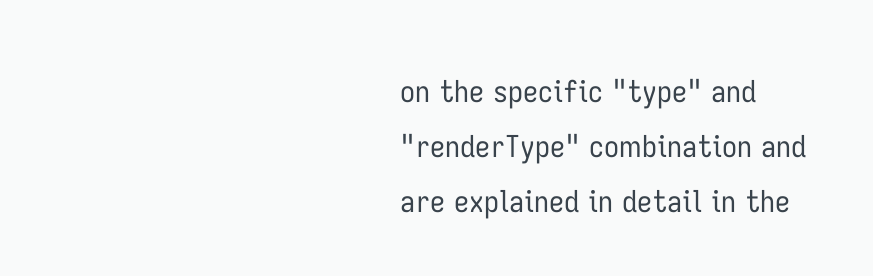on the specific "type" and "renderType" combination and are explained in detail in the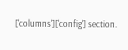['columns']['config'] section.